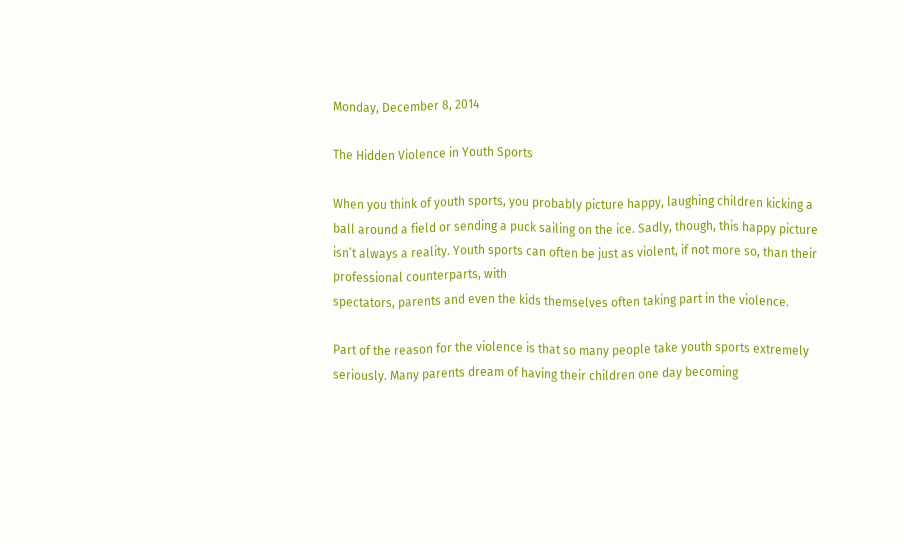Monday, December 8, 2014

The Hidden Violence in Youth Sports

When you think of youth sports, you probably picture happy, laughing children kicking a ball around a field or sending a puck sailing on the ice. Sadly, though, this happy picture isn’t always a reality. Youth sports can often be just as violent, if not more so, than their professional counterparts, with
spectators, parents and even the kids themselves often taking part in the violence.

Part of the reason for the violence is that so many people take youth sports extremely seriously. Many parents dream of having their children one day becoming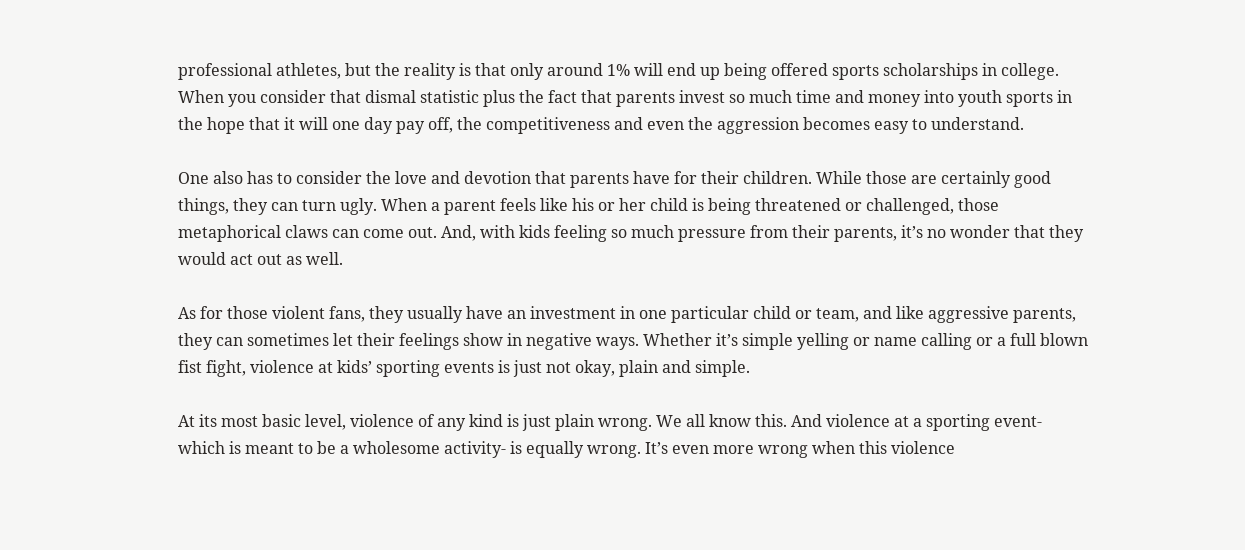professional athletes, but the reality is that only around 1% will end up being offered sports scholarships in college. When you consider that dismal statistic plus the fact that parents invest so much time and money into youth sports in the hope that it will one day pay off, the competitiveness and even the aggression becomes easy to understand.

One also has to consider the love and devotion that parents have for their children. While those are certainly good things, they can turn ugly. When a parent feels like his or her child is being threatened or challenged, those metaphorical claws can come out. And, with kids feeling so much pressure from their parents, it’s no wonder that they would act out as well.

As for those violent fans, they usually have an investment in one particular child or team, and like aggressive parents, they can sometimes let their feelings show in negative ways. Whether it’s simple yelling or name calling or a full blown fist fight, violence at kids’ sporting events is just not okay, plain and simple.

At its most basic level, violence of any kind is just plain wrong. We all know this. And violence at a sporting event- which is meant to be a wholesome activity- is equally wrong. It’s even more wrong when this violence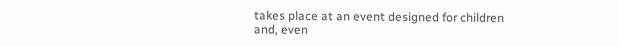takes place at an event designed for children and, even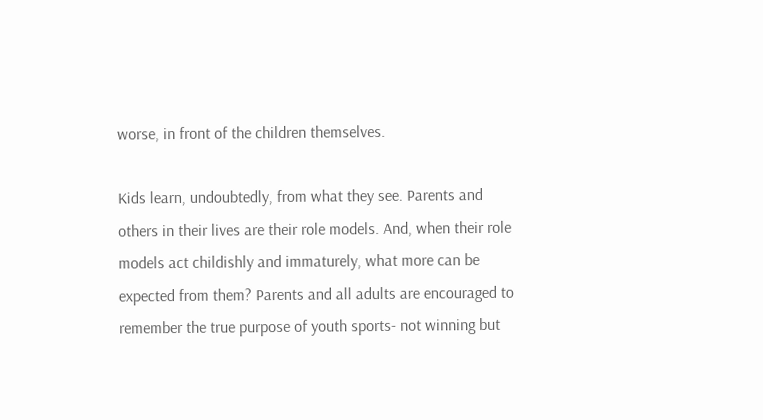worse, in front of the children themselves.

Kids learn, undoubtedly, from what they see. Parents and others in their lives are their role models. And, when their role models act childishly and immaturely, what more can be expected from them? Parents and all adults are encouraged to remember the true purpose of youth sports- not winning but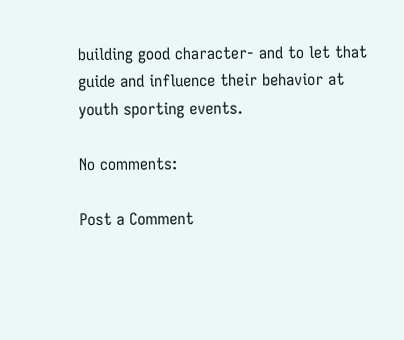building good character- and to let that guide and influence their behavior at youth sporting events.

No comments:

Post a Comment